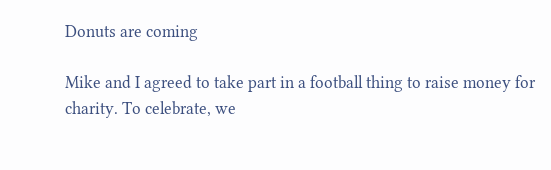Donuts are coming

Mike and I agreed to take part in a football thing to raise money for charity. To celebrate, we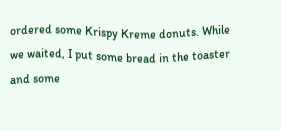ordered some Krispy Kreme donuts. While we waited, I put some bread in the toaster and some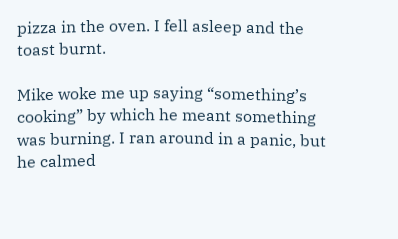pizza in the oven. I fell asleep and the toast burnt.

Mike woke me up saying “something’s cooking” by which he meant something was burning. I ran around in a panic, but he calmed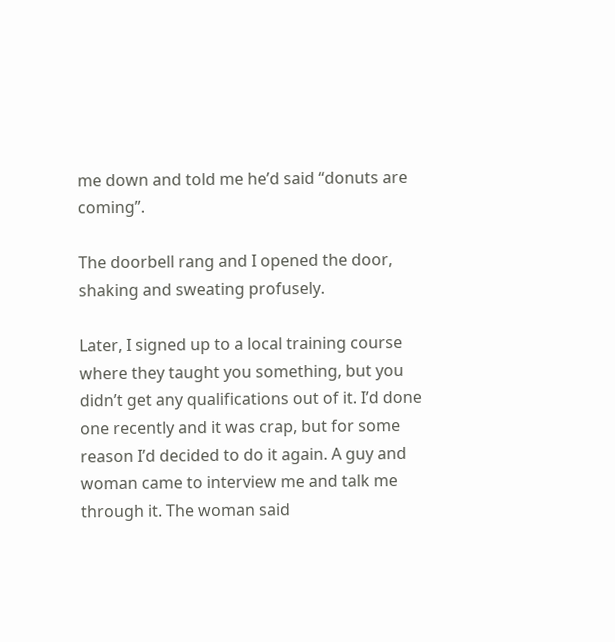me down and told me he’d said “donuts are coming”.

The doorbell rang and I opened the door, shaking and sweating profusely.

Later, I signed up to a local training course where they taught you something, but you didn’t get any qualifications out of it. I’d done one recently and it was crap, but for some reason I’d decided to do it again. A guy and woman came to interview me and talk me through it. The woman said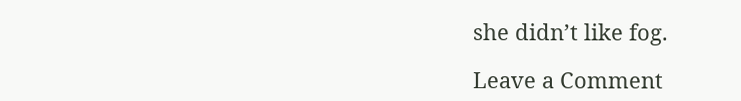she didn’t like fog.

Leave a Comment